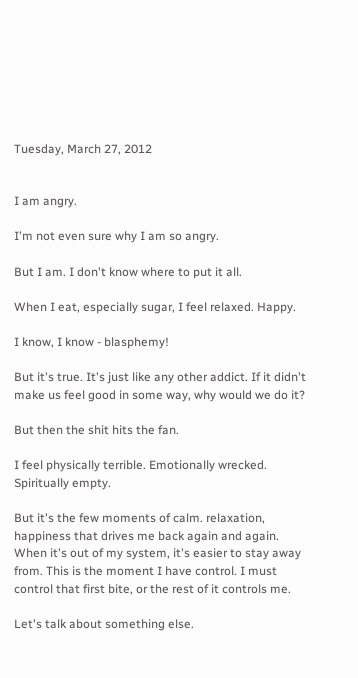Tuesday, March 27, 2012


I am angry.

I'm not even sure why I am so angry.

But I am. I don't know where to put it all.

When I eat, especially sugar, I feel relaxed. Happy.

I know, I know - blasphemy!

But it's true. It's just like any other addict. If it didn't make us feel good in some way, why would we do it?

But then the shit hits the fan.

I feel physically terrible. Emotionally wrecked. Spiritually empty.

But it's the few moments of calm. relaxation, happiness that drives me back again and again.
When it's out of my system, it's easier to stay away from. This is the moment I have control. I must control that first bite, or the rest of it controls me.

Let's talk about something else.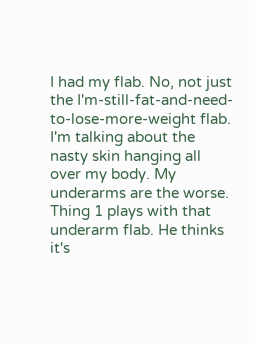I had my flab. No, not just the I'm-still-fat-and-need-to-lose-more-weight flab. I'm talking about the nasty skin hanging all over my body. My underarms are the worse.
Thing 1 plays with that underarm flab. He thinks it's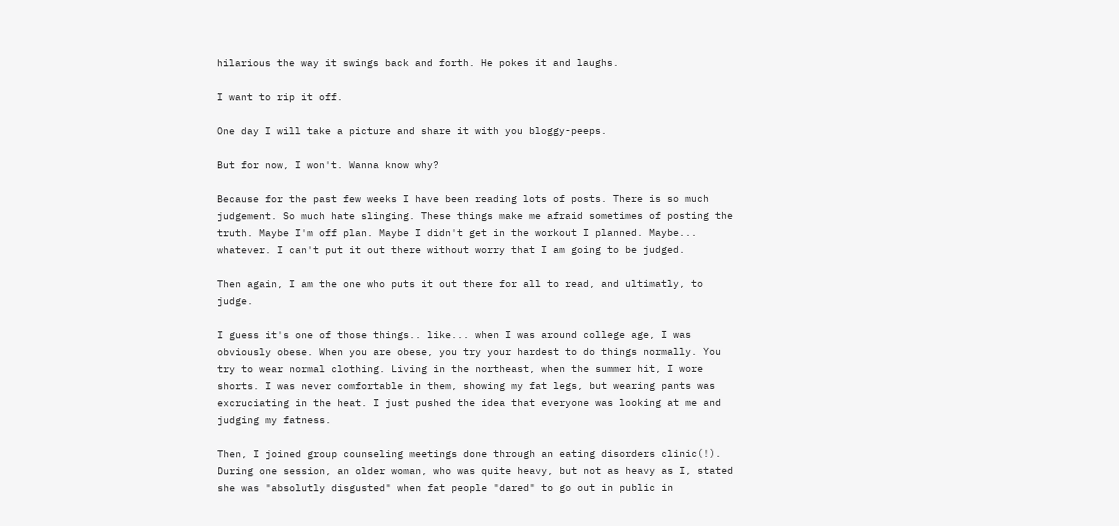hilarious the way it swings back and forth. He pokes it and laughs.

I want to rip it off.

One day I will take a picture and share it with you bloggy-peeps.

But for now, I won't. Wanna know why?

Because for the past few weeks I have been reading lots of posts. There is so much judgement. So much hate slinging. These things make me afraid sometimes of posting the truth. Maybe I'm off plan. Maybe I didn't get in the workout I planned. Maybe... whatever. I can't put it out there without worry that I am going to be judged.

Then again, I am the one who puts it out there for all to read, and ultimatly, to judge.

I guess it's one of those things.. like... when I was around college age, I was obviously obese. When you are obese, you try your hardest to do things normally. You try to wear normal clothing. Living in the northeast, when the summer hit, I wore shorts. I was never comfortable in them, showing my fat legs, but wearing pants was excruciating in the heat. I just pushed the idea that everyone was looking at me and judging my fatness.

Then, I joined group counseling meetings done through an eating disorders clinic(!). During one session, an older woman, who was quite heavy, but not as heavy as I, stated she was "absolutly disgusted" when fat people "dared" to go out in public in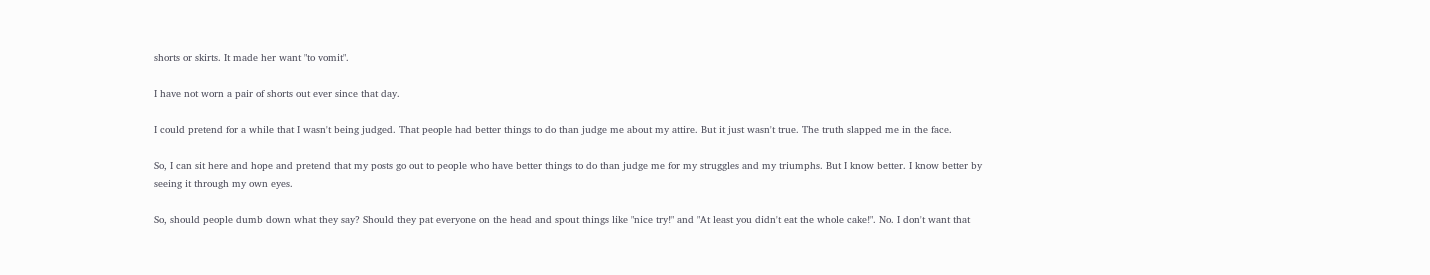shorts or skirts. It made her want "to vomit".

I have not worn a pair of shorts out ever since that day.

I could pretend for a while that I wasn't being judged. That people had better things to do than judge me about my attire. But it just wasn't true. The truth slapped me in the face.

So, I can sit here and hope and pretend that my posts go out to people who have better things to do than judge me for my struggles and my triumphs. But I know better. I know better by seeing it through my own eyes.

So, should people dumb down what they say? Should they pat everyone on the head and spout things like "nice try!" and "At least you didn't eat the whole cake!". No. I don't want that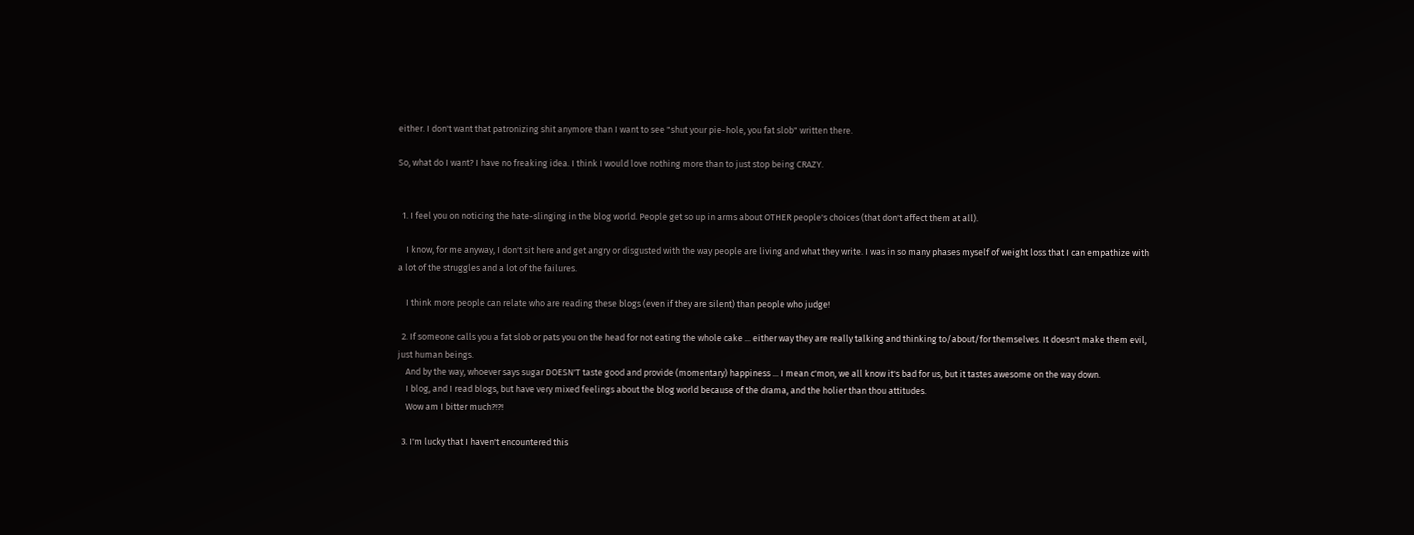either. I don't want that patronizing shit anymore than I want to see "shut your pie-hole, you fat slob" written there.

So, what do I want? I have no freaking idea. I think I would love nothing more than to just stop being CRAZY.


  1. I feel you on noticing the hate-slinging in the blog world. People get so up in arms about OTHER people's choices (that don't affect them at all).

    I know, for me anyway, I don't sit here and get angry or disgusted with the way people are living and what they write. I was in so many phases myself of weight loss that I can empathize with a lot of the struggles and a lot of the failures.

    I think more people can relate who are reading these blogs (even if they are silent) than people who judge!

  2. If someone calls you a fat slob or pats you on the head for not eating the whole cake ... either way they are really talking and thinking to/about/for themselves. It doesn't make them evil, just human beings.
    And by the way, whoever says sugar DOESN'T taste good and provide (momentary) happiness ... I mean c'mon, we all know it's bad for us, but it tastes awesome on the way down.
    I blog, and I read blogs, but have very mixed feelings about the blog world because of the drama, and the holier than thou attitudes.
    Wow am I bitter much?!?!

  3. I'm lucky that I haven't encountered this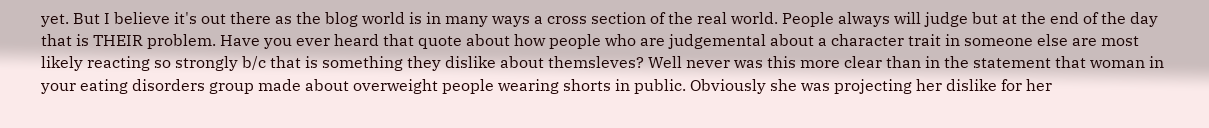yet. But I believe it's out there as the blog world is in many ways a cross section of the real world. People always will judge but at the end of the day that is THEIR problem. Have you ever heard that quote about how people who are judgemental about a character trait in someone else are most likely reacting so strongly b/c that is something they dislike about themsleves? Well never was this more clear than in the statement that woman in your eating disorders group made about overweight people wearing shorts in public. Obviously she was projecting her dislike for her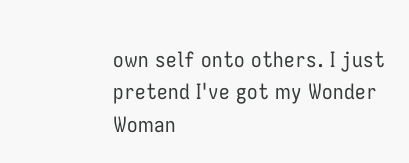own self onto others. I just pretend I've got my Wonder Woman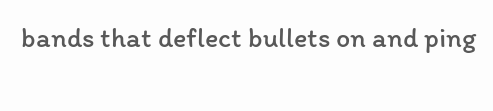bands that deflect bullets on and ping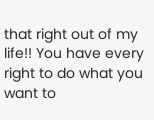that right out of my life!! You have every right to do what you want to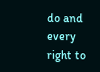do and every right to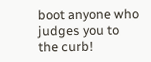boot anyone who judges you to the curb!